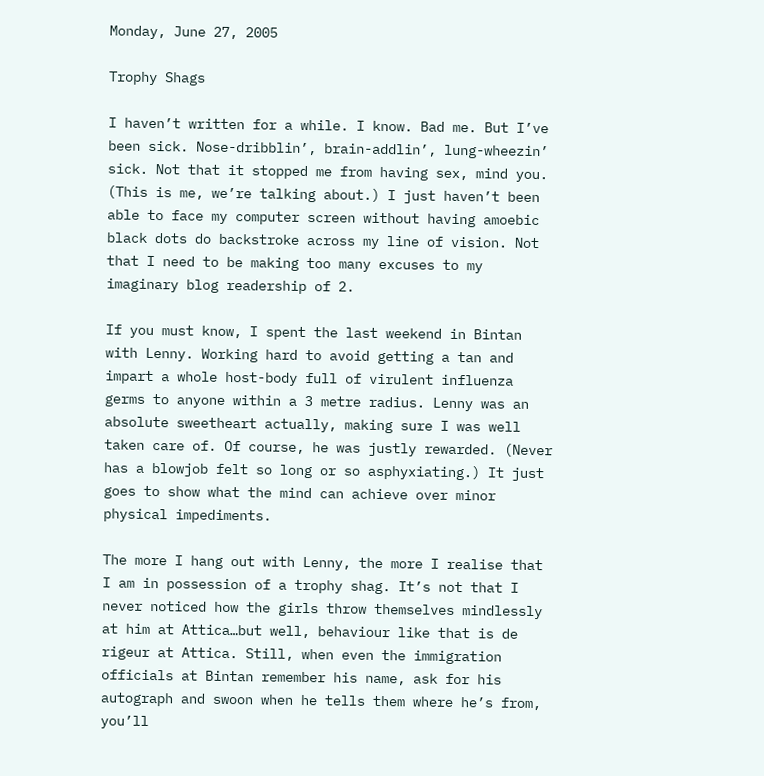Monday, June 27, 2005

Trophy Shags

I haven’t written for a while. I know. Bad me. But I’ve been sick. Nose-dribblin’, brain-addlin’, lung-wheezin’ sick. Not that it stopped me from having sex, mind you. (This is me, we’re talking about.) I just haven’t been able to face my computer screen without having amoebic black dots do backstroke across my line of vision. Not that I need to be making too many excuses to my imaginary blog readership of 2.

If you must know, I spent the last weekend in Bintan with Lenny. Working hard to avoid getting a tan and impart a whole host-body full of virulent influenza germs to anyone within a 3 metre radius. Lenny was an absolute sweetheart actually, making sure I was well taken care of. Of course, he was justly rewarded. (Never has a blowjob felt so long or so asphyxiating.) It just goes to show what the mind can achieve over minor physical impediments.

The more I hang out with Lenny, the more I realise that I am in possession of a trophy shag. It’s not that I never noticed how the girls throw themselves mindlessly at him at Attica…but well, behaviour like that is de rigeur at Attica. Still, when even the immigration officials at Bintan remember his name, ask for his autograph and swoon when he tells them where he’s from, you’ll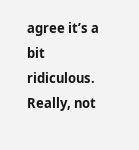agree it’s a bit ridiculous. Really, not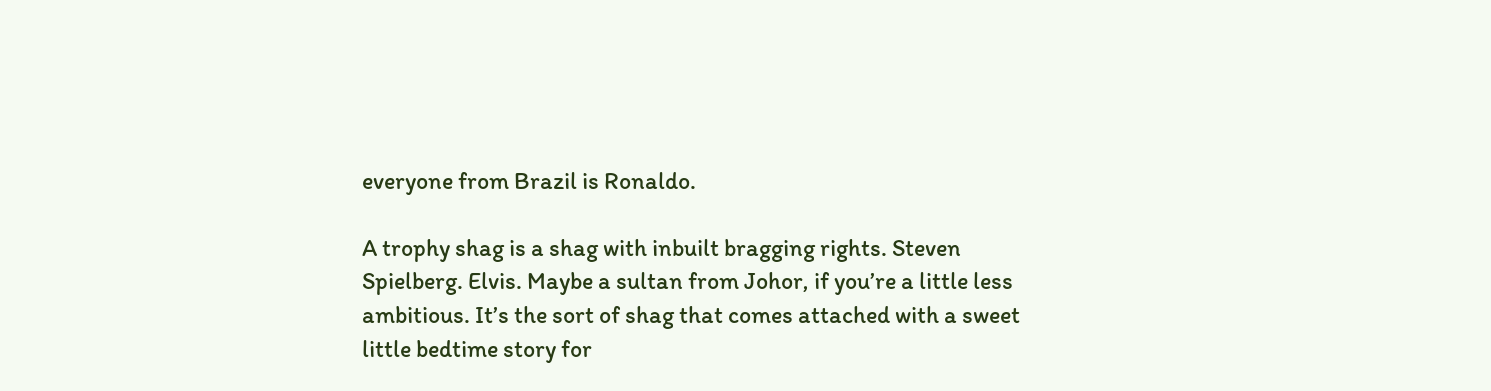everyone from Brazil is Ronaldo.

A trophy shag is a shag with inbuilt bragging rights. Steven Spielberg. Elvis. Maybe a sultan from Johor, if you’re a little less ambitious. It’s the sort of shag that comes attached with a sweet little bedtime story for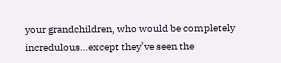your grandchildren, who would be completely incredulous…except they’ve seen the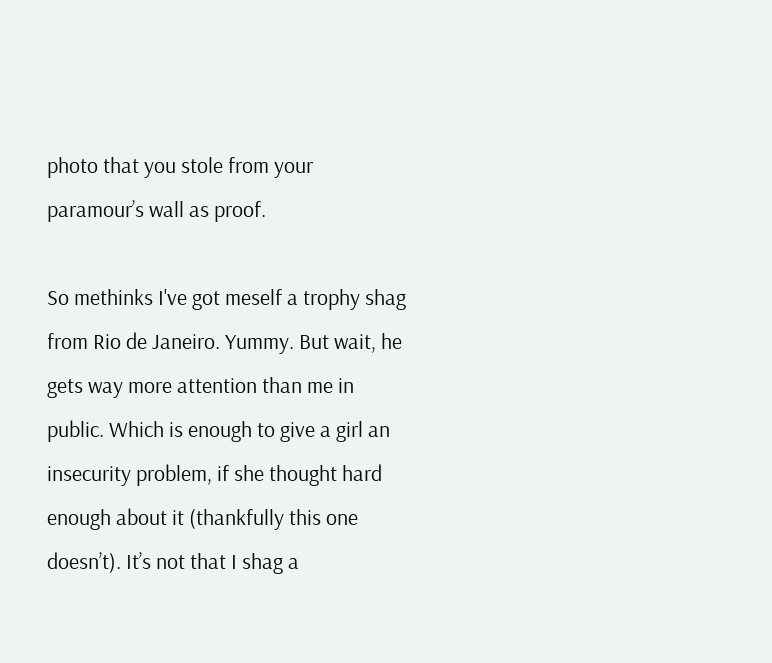photo that you stole from your paramour’s wall as proof.

So methinks I've got meself a trophy shag from Rio de Janeiro. Yummy. But wait, he gets way more attention than me in public. Which is enough to give a girl an insecurity problem, if she thought hard enough about it (thankfully this one doesn’t). It’s not that I shag a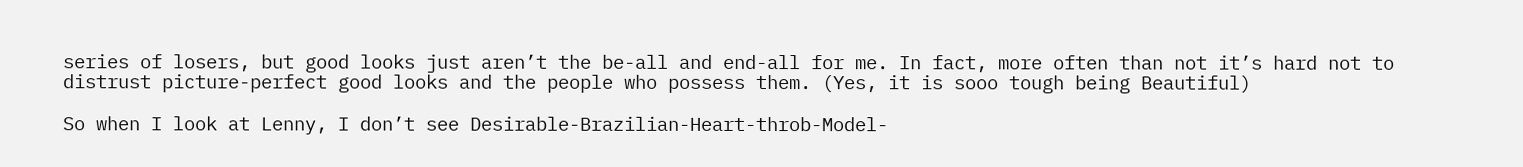series of losers, but good looks just aren’t the be-all and end-all for me. In fact, more often than not it’s hard not to distrust picture-perfect good looks and the people who possess them. (Yes, it is sooo tough being Beautiful)

So when I look at Lenny, I don’t see Desirable-Brazilian-Heart-throb-Model-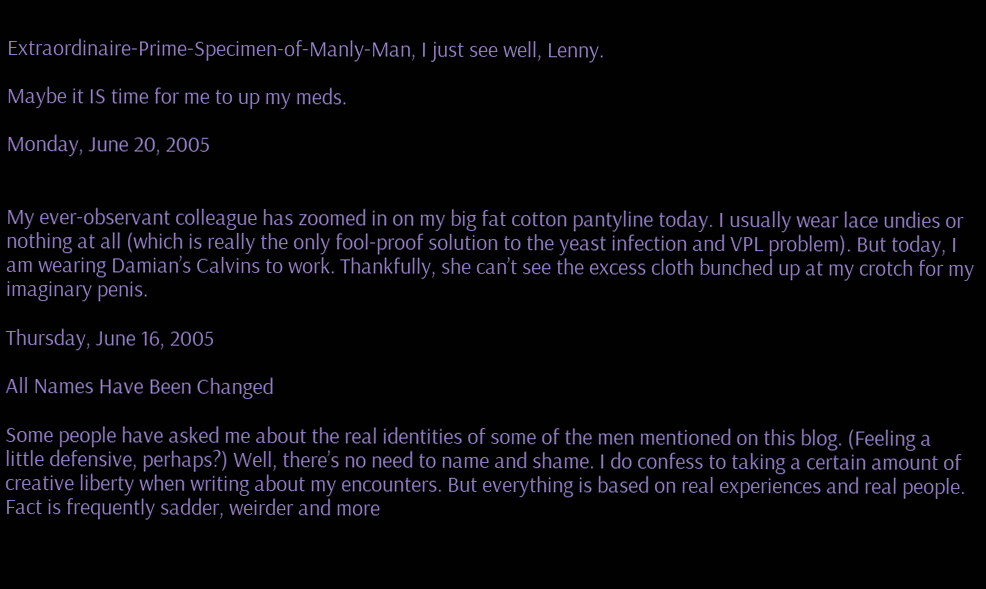Extraordinaire-Prime-Specimen-of-Manly-Man, I just see well, Lenny.

Maybe it IS time for me to up my meds.

Monday, June 20, 2005


My ever-observant colleague has zoomed in on my big fat cotton pantyline today. I usually wear lace undies or nothing at all (which is really the only fool-proof solution to the yeast infection and VPL problem). But today, I am wearing Damian’s Calvins to work. Thankfully, she can’t see the excess cloth bunched up at my crotch for my imaginary penis.

Thursday, June 16, 2005

All Names Have Been Changed

Some people have asked me about the real identities of some of the men mentioned on this blog. (Feeling a little defensive, perhaps?) Well, there’s no need to name and shame. I do confess to taking a certain amount of creative liberty when writing about my encounters. But everything is based on real experiences and real people. Fact is frequently sadder, weirder and more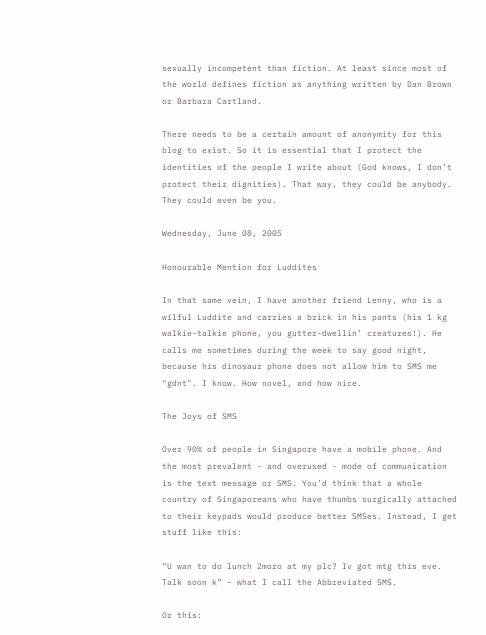sexually incompetent than fiction. At least since most of the world defines fiction as anything written by Dan Brown or Barbara Cartland.

There needs to be a certain amount of anonymity for this blog to exist. So it is essential that I protect the identities of the people I write about (God knows, I don’t protect their dignities). That way, they could be anybody. They could even be you.

Wednesday, June 08, 2005

Honourable Mention for Luddites

In that same vein, I have another friend Lenny, who is a wilful Luddite and carries a brick in his pants (his 1 kg walkie-talkie phone, you gutter-dwellin’ creatures!). He calls me sometimes during the week to say good night, because his dinosaur phone does not allow him to SMS me "gdnt". I know. How novel, and how nice.

The Joys of SMS

Over 90% of people in Singapore have a mobile phone. And the most prevalent - and overused - mode of communication is the text message or SMS. You’d think that a whole country of Singaporeans who have thumbs surgically attached to their keypads would produce better SMSes. Instead, I get stuff like this:

“U wan to do lunch 2moro at my plc? Iv got mtg this eve. Talk soon k” – what I call the Abbreviated SMS.

Or this: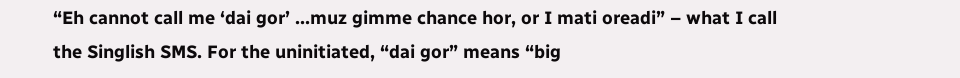“Eh cannot call me ‘dai gor’ …muz gimme chance hor, or I mati oreadi” – what I call the Singlish SMS. For the uninitiated, “dai gor” means “big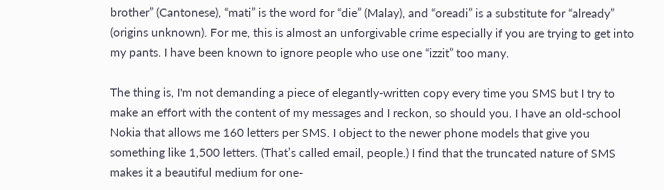brother” (Cantonese), “mati” is the word for “die” (Malay), and “oreadi” is a substitute for “already” (origins unknown). For me, this is almost an unforgivable crime especially if you are trying to get into my pants. I have been known to ignore people who use one “izzit” too many.

The thing is, I'm not demanding a piece of elegantly-written copy every time you SMS but I try to make an effort with the content of my messages and I reckon, so should you. I have an old-school Nokia that allows me 160 letters per SMS. I object to the newer phone models that give you something like 1,500 letters. (That’s called email, people.) I find that the truncated nature of SMS makes it a beautiful medium for one-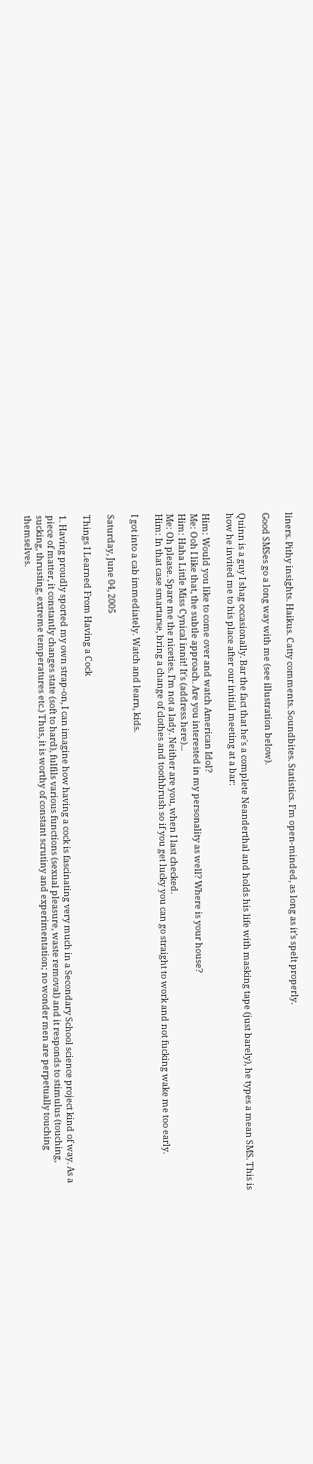liners. Pithy insights. Haikus. Catty comments. Soundbites. Statistics. I’m open-minded, as long as it’s spelt properly.

Good SMSes go a long way with me (see illustration below).

Quinn is a guy I shag occasionally. Bar the fact that he's a complete Neanderthal and holds his life with masking tape (just barely), he types a mean SMS. This is how he invited me to his place after our initial meeting at a bar:

Him: Would you like to come over and watch American Idol?
Me: Ooh I like that, the subtle approach. Are you interested in my personality as well? Where is your house?
Him: Haha Little Miss Cynical innit! It's (address here)...
Me: Oh please. Spare me the niceties. I’m not a lady. Neither are you, when I last checked.
Him: In that case smartarse, bring a change of clothes and toothbrush so if you get lucky you can go straight to work and not fucking wake me too early.

I got into a cab immediately. Watch and learn, kids.

Saturday, June 04, 2005

Things I Learned From Having a Cock

1. Having proudly sported my own strap-on, I can imagine how having a cock is fascinating very much in a Secondary School science project kind of way. As a piece of matter, it constantly changes state (soft to hard), fulfils various functions (sexual pleasure, waste removal) and it responds to stimulus (touching, sucking, thrusting, extreme temperatures etc.) Thus, it is worthy of constant scrutiny and experimentation; no wonder men are perpetually touching themselves.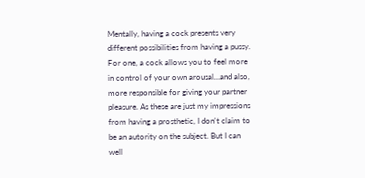Mentally, having a cock presents very different possibilities from having a pussy. For one, a cock allows you to feel more in control of your own arousal…and also, more responsible for giving your partner pleasure. As these are just my impressions from having a prosthetic, I don't claim to be an autority on the subject. But I can well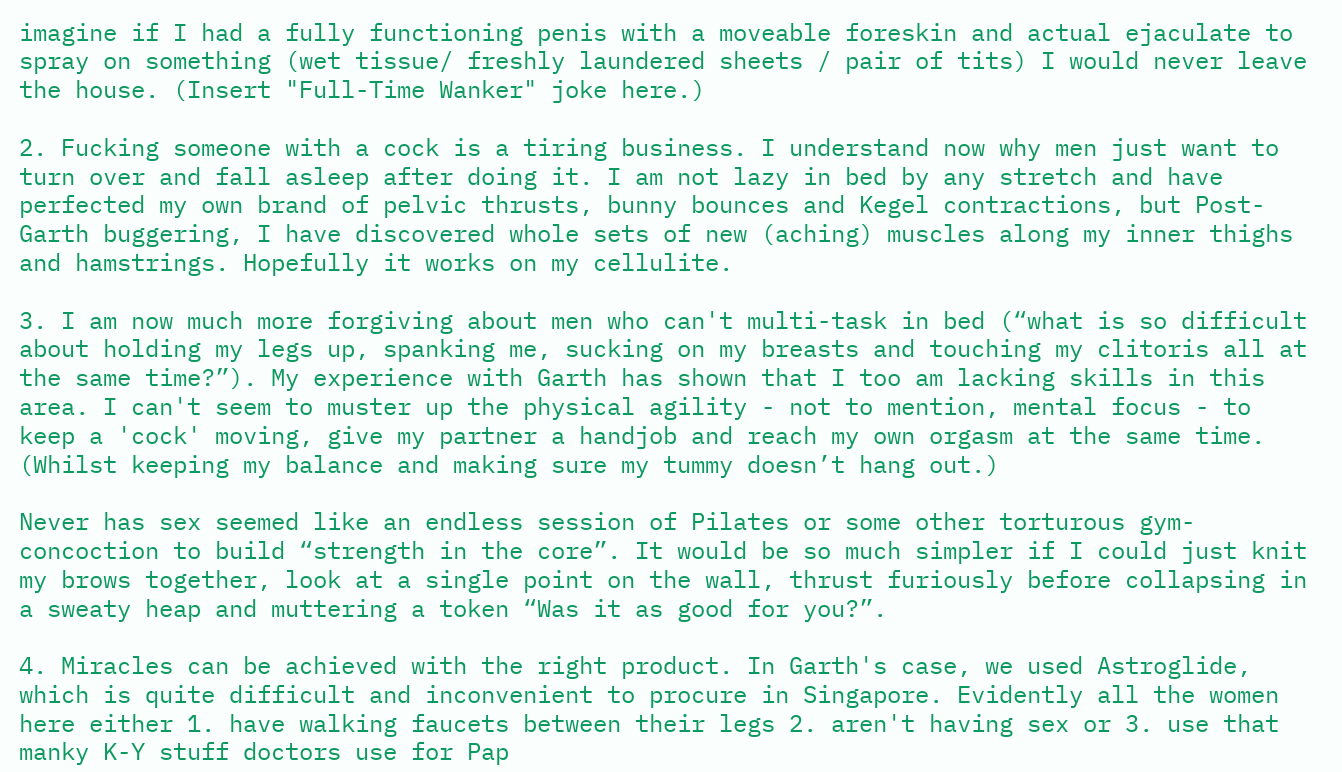imagine if I had a fully functioning penis with a moveable foreskin and actual ejaculate to spray on something (wet tissue/ freshly laundered sheets / pair of tits) I would never leave the house. (Insert "Full-Time Wanker" joke here.)

2. Fucking someone with a cock is a tiring business. I understand now why men just want to turn over and fall asleep after doing it. I am not lazy in bed by any stretch and have perfected my own brand of pelvic thrusts, bunny bounces and Kegel contractions, but Post-Garth buggering, I have discovered whole sets of new (aching) muscles along my inner thighs and hamstrings. Hopefully it works on my cellulite.

3. I am now much more forgiving about men who can't multi-task in bed (“what is so difficult about holding my legs up, spanking me, sucking on my breasts and touching my clitoris all at the same time?”). My experience with Garth has shown that I too am lacking skills in this area. I can't seem to muster up the physical agility - not to mention, mental focus - to keep a 'cock' moving, give my partner a handjob and reach my own orgasm at the same time. (Whilst keeping my balance and making sure my tummy doesn’t hang out.)

Never has sex seemed like an endless session of Pilates or some other torturous gym-concoction to build “strength in the core”. It would be so much simpler if I could just knit my brows together, look at a single point on the wall, thrust furiously before collapsing in a sweaty heap and muttering a token “Was it as good for you?”.

4. Miracles can be achieved with the right product. In Garth's case, we used Astroglide, which is quite difficult and inconvenient to procure in Singapore. Evidently all the women here either 1. have walking faucets between their legs 2. aren't having sex or 3. use that manky K-Y stuff doctors use for Pap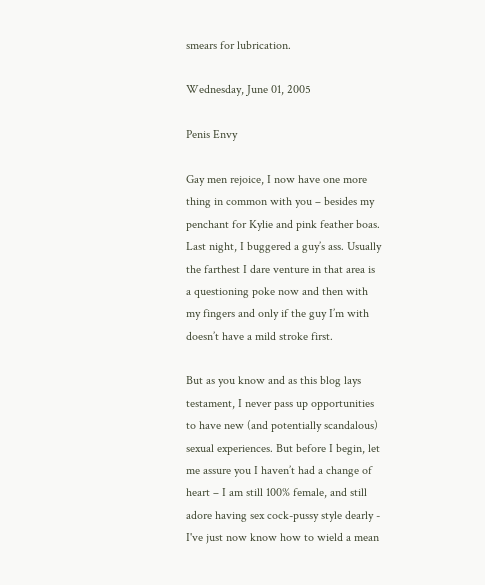smears for lubrication.

Wednesday, June 01, 2005

Penis Envy

Gay men rejoice, I now have one more thing in common with you – besides my penchant for Kylie and pink feather boas. Last night, I buggered a guy’s ass. Usually the farthest I dare venture in that area is a questioning poke now and then with my fingers and only if the guy I’m with doesn’t have a mild stroke first.

But as you know and as this blog lays testament, I never pass up opportunities to have new (and potentially scandalous) sexual experiences. But before I begin, let me assure you I haven’t had a change of heart – I am still 100% female, and still adore having sex cock-pussy style dearly -
I've just now know how to wield a mean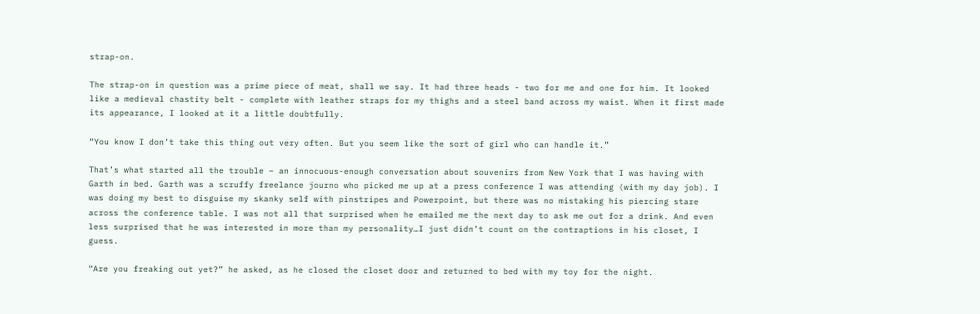strap-on.

The strap-on in question was a prime piece of meat, shall we say. It had three heads - two for me and one for him. It looked like a medieval chastity belt - complete with leather straps for my thighs and a steel band across my waist. When it first made its appearance, I looked at it a little doubtfully.

“You know I don’t take this thing out very often. But you seem like the sort of girl who can handle it.”

That’s what started all the trouble – an innocuous-enough conversation about souvenirs from New York that I was having with Garth in bed. Garth was a scruffy freelance journo who picked me up at a press conference I was attending (with my day job). I was doing my best to disguise my skanky self with pinstripes and Powerpoint, but there was no mistaking his piercing stare across the conference table. I was not all that surprised when he emailed me the next day to ask me out for a drink. And even less surprised that he was interested in more than my personality…I just didn’t count on the contraptions in his closet, I guess.

“Are you freaking out yet?” he asked, as he closed the closet door and returned to bed with my toy for the night.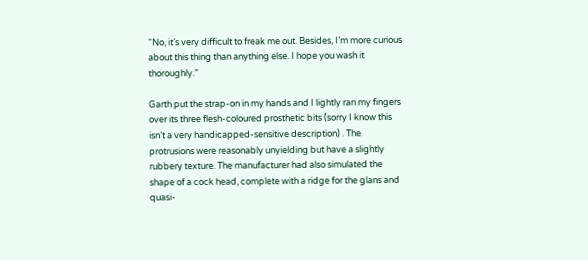“No, it’s very difficult to freak me out. Besides, I’m more curious about this thing than anything else. I hope you wash it thoroughly.”

Garth put the strap-on in my hands and I lightly ran my fingers over its three flesh-coloured prosthetic bits (sorry I know this isn’t a very handicapped-sensitive description) . The protrusions were reasonably unyielding but have a slightly rubbery texture. The manufacturer had also simulated the shape of a cock head, complete with a ridge for the glans and quasi-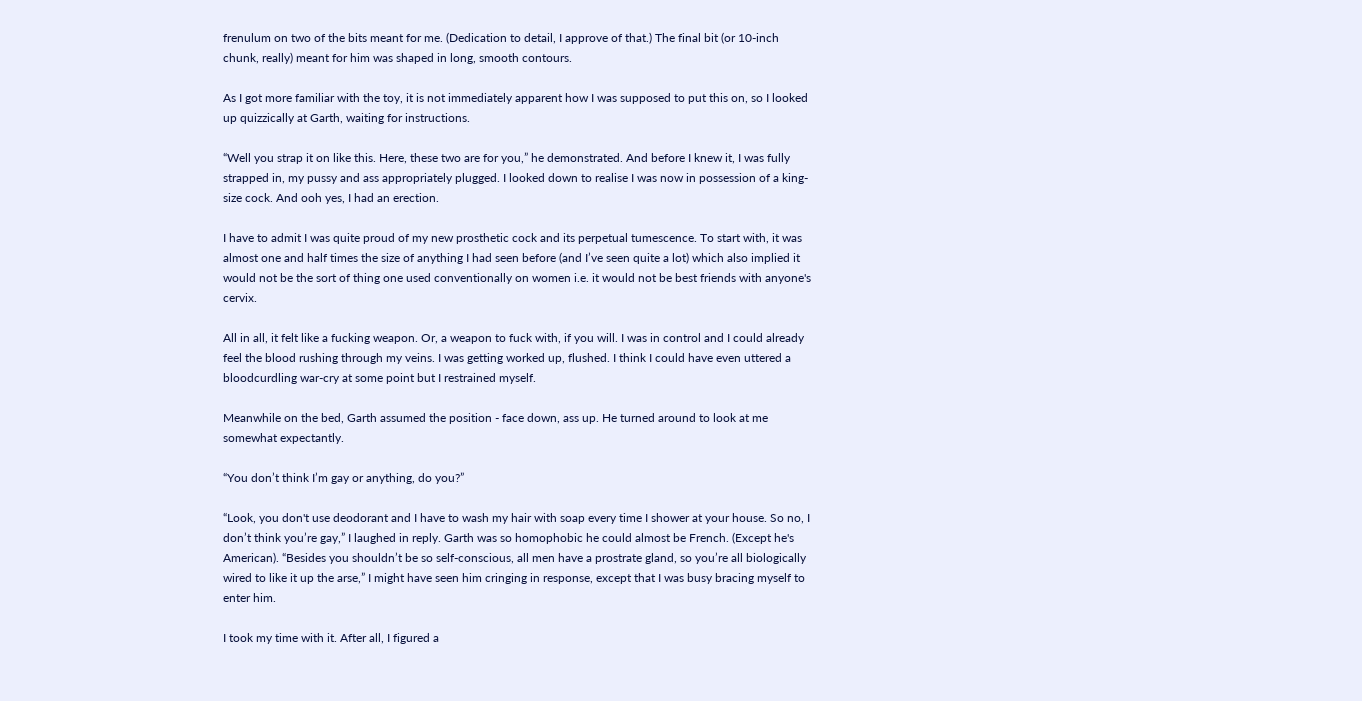frenulum on two of the bits meant for me. (Dedication to detail, I approve of that.) The final bit (or 10-inch chunk, really) meant for him was shaped in long, smooth contours.

As I got more familiar with the toy, it is not immediately apparent how I was supposed to put this on, so I looked up quizzically at Garth, waiting for instructions.

“Well you strap it on like this. Here, these two are for you,” he demonstrated. And before I knew it, I was fully strapped in, my pussy and ass appropriately plugged. I looked down to realise I was now in possession of a king-size cock. And ooh yes, I had an erection.

I have to admit I was quite proud of my new prosthetic cock and its perpetual tumescence. To start with, it was almost one and half times the size of anything I had seen before (and I’ve seen quite a lot) which also implied it would not be the sort of thing one used conventionally on women i.e. it would not be best friends with anyone's cervix.

All in all, it felt like a fucking weapon. Or, a weapon to fuck with, if you will. I was in control and I could already feel the blood rushing through my veins. I was getting worked up, flushed. I think I could have even uttered a bloodcurdling war-cry at some point but I restrained myself.

Meanwhile on the bed, Garth assumed the position - face down, ass up. He turned around to look at me somewhat expectantly.

“You don’t think I’m gay or anything, do you?”

“Look, you don't use deodorant and I have to wash my hair with soap every time I shower at your house. So no, I don’t think you’re gay,” I laughed in reply. Garth was so homophobic he could almost be French. (Except he's American). “Besides you shouldn’t be so self-conscious, all men have a prostrate gland, so you’re all biologically wired to like it up the arse,” I might have seen him cringing in response, except that I was busy bracing myself to enter him.

I took my time with it. After all, I figured a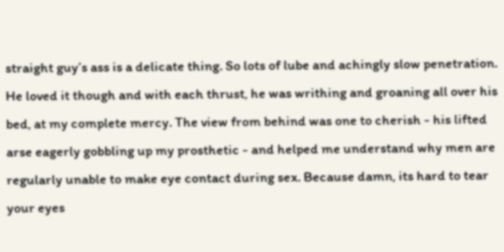straight guy’s ass is a delicate thing. So lots of lube and achingly slow penetration. He loved it though and with each thrust, he was writhing and groaning all over his bed, at my complete mercy. The view from behind was one to cherish - his lifted arse eagerly gobbling up my prosthetic - and helped me understand why men are regularly unable to make eye contact during sex. Because damn, its hard to tear your eyes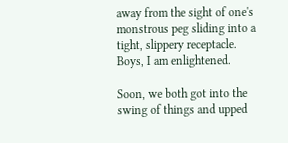away from the sight of one's monstrous peg sliding into a tight, slippery receptacle. Boys, I am enlightened.

Soon, we both got into the swing of things and upped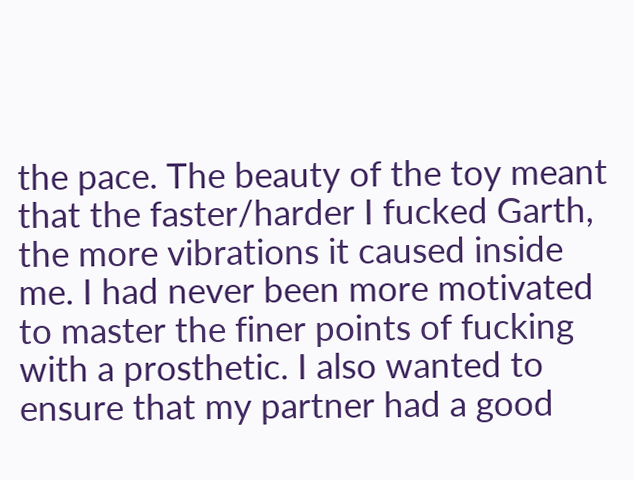the pace. The beauty of the toy meant that the faster/harder I fucked Garth, the more vibrations it caused inside me. I had never been more motivated to master the finer points of fucking with a prosthetic. I also wanted to ensure that my partner had a good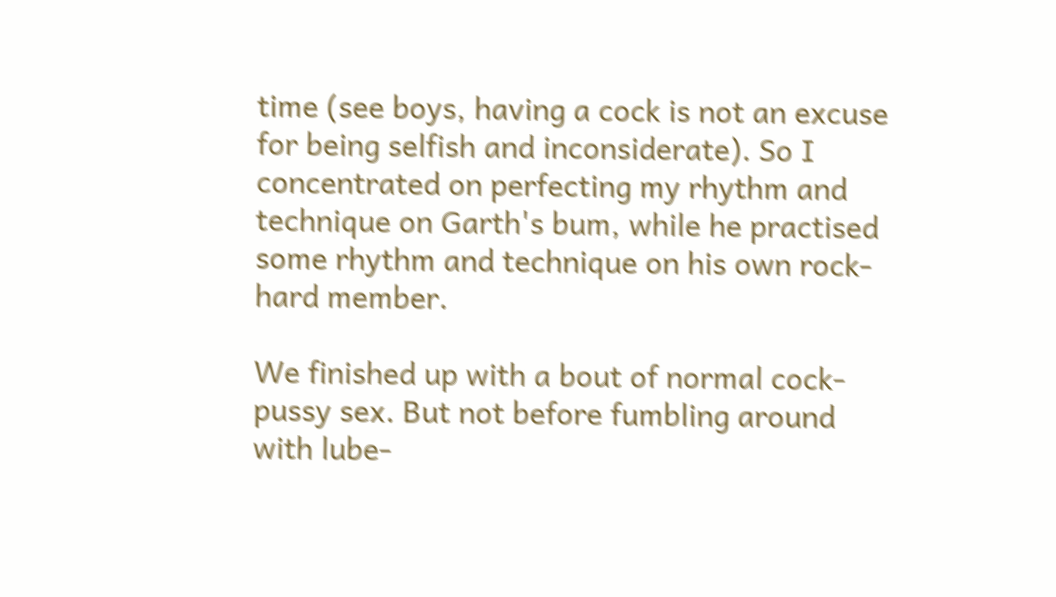time (see boys, having a cock is not an excuse for being selfish and inconsiderate). So I concentrated on perfecting my rhythm and technique on Garth's bum, while he practised some rhythm and technique on his own rock-hard member.

We finished up with a bout of normal cock-pussy sex. But not before fumbling around with lube-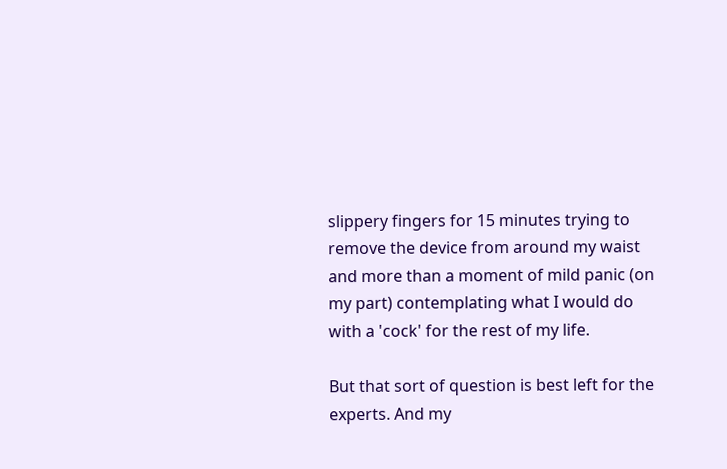slippery fingers for 15 minutes trying to remove the device from around my waist and more than a moment of mild panic (on my part) contemplating what I would do with a 'cock' for the rest of my life.

But that sort of question is best left for the experts. And my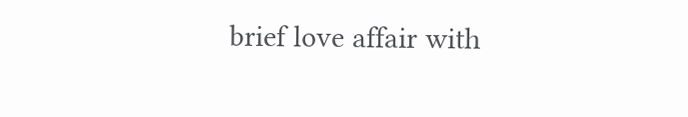brief love affair with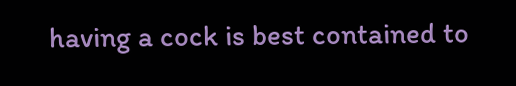having a cock is best contained to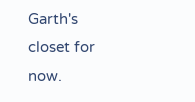Garth's closet for now.